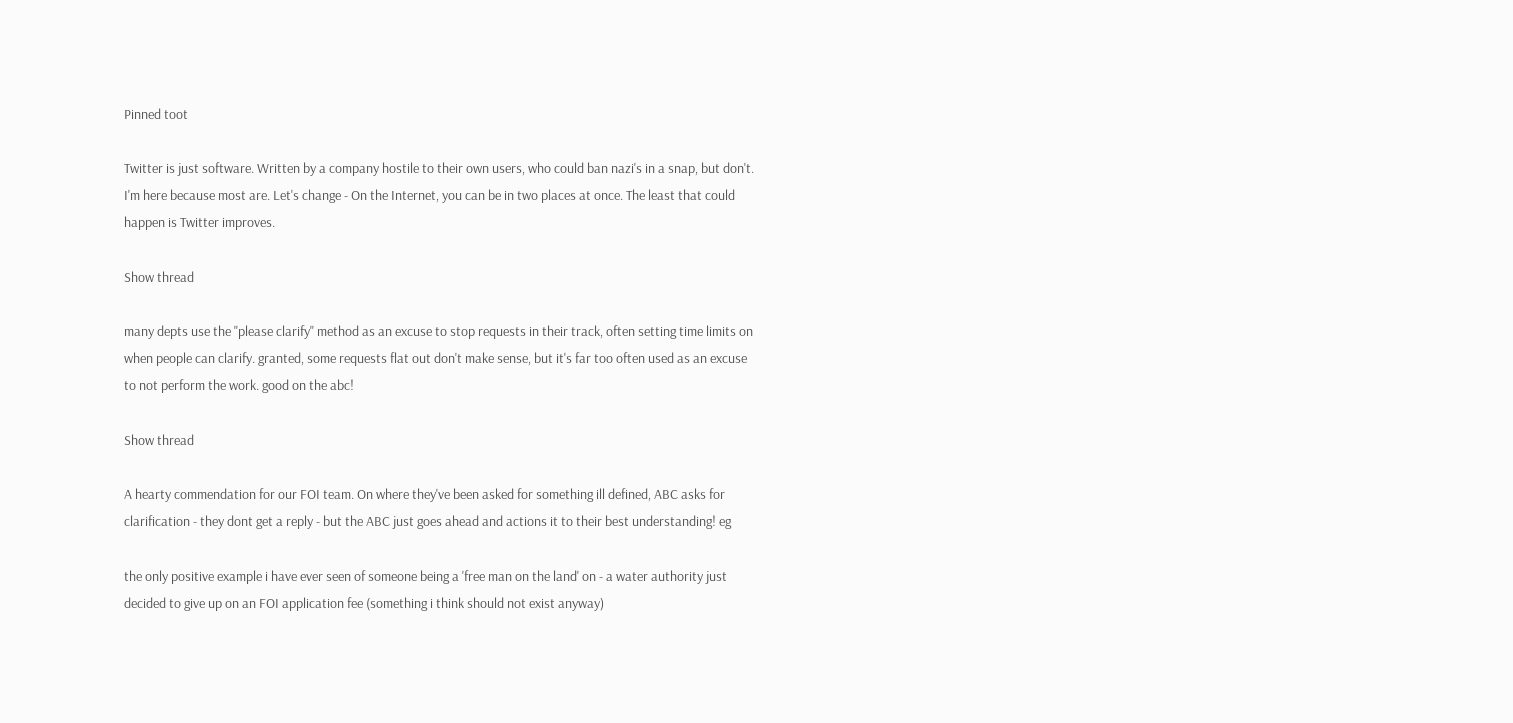Pinned toot

Twitter is just software. Written by a company hostile to their own users, who could ban nazi's in a snap, but don't. I'm here because most are. Let's change - On the Internet, you can be in two places at once. The least that could happen is Twitter improves.

Show thread

many depts use the "please clarify" method as an excuse to stop requests in their track, often setting time limits on when people can clarify. granted, some requests flat out don't make sense, but it's far too often used as an excuse to not perform the work. good on the abc!

Show thread

A hearty commendation for our FOI team. On where they've been asked for something ill defined, ABC asks for clarification - they dont get a reply - but the ABC just goes ahead and actions it to their best understanding! eg

the only positive example i have ever seen of someone being a 'free man on the land' on - a water authority just decided to give up on an FOI application fee (something i think should not exist anyway)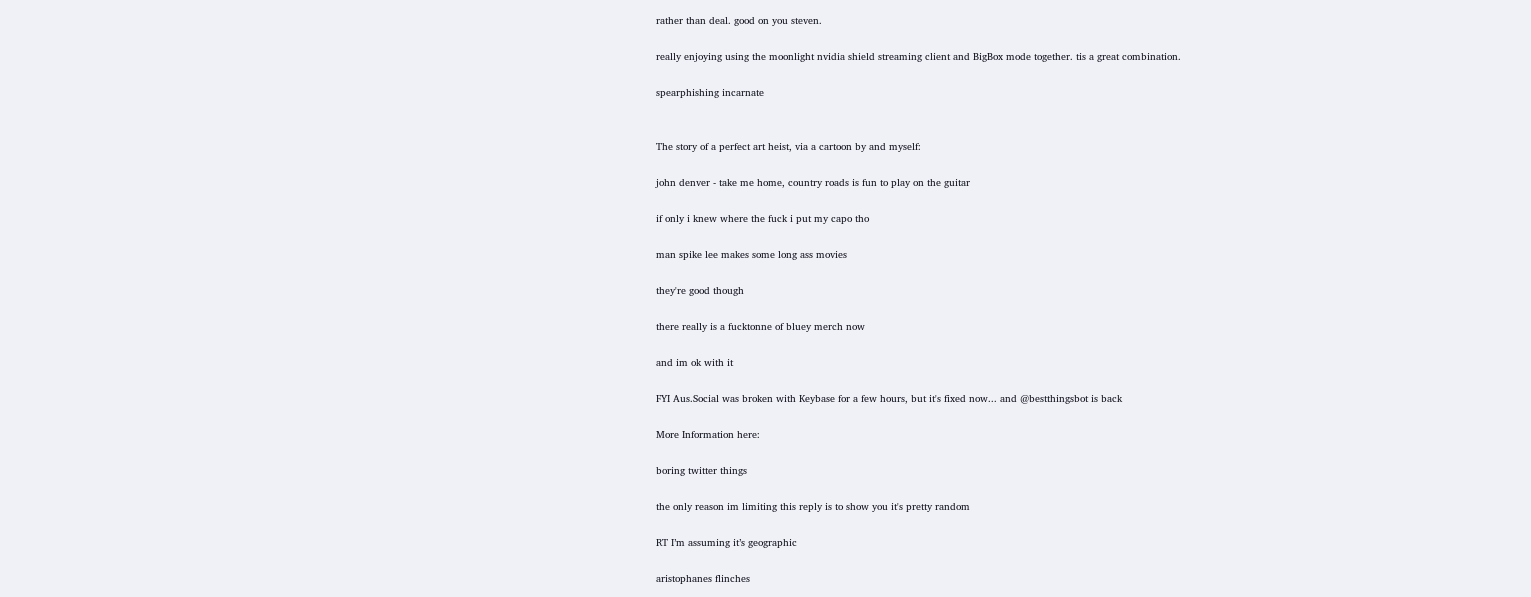rather than deal. good on you steven.

really enjoying using the moonlight nvidia shield streaming client and BigBox mode together. tis a great combination.

spearphishing incarnate


The story of a perfect art heist, via a cartoon by and myself:

john denver - take me home, country roads is fun to play on the guitar

if only i knew where the fuck i put my capo tho

man spike lee makes some long ass movies

they're good though

there really is a fucktonne of bluey merch now

and im ok with it

FYI Aus.Social was broken with Keybase for a few hours, but it's fixed now... and @bestthingsbot is back

More Information here:

boring twitter things

the only reason im limiting this reply is to show you it's pretty random

RT I’m assuming it’s geographic

aristophanes flinches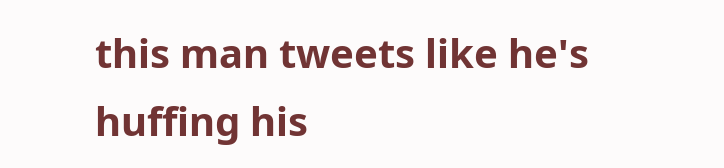this man tweets like he's huffing his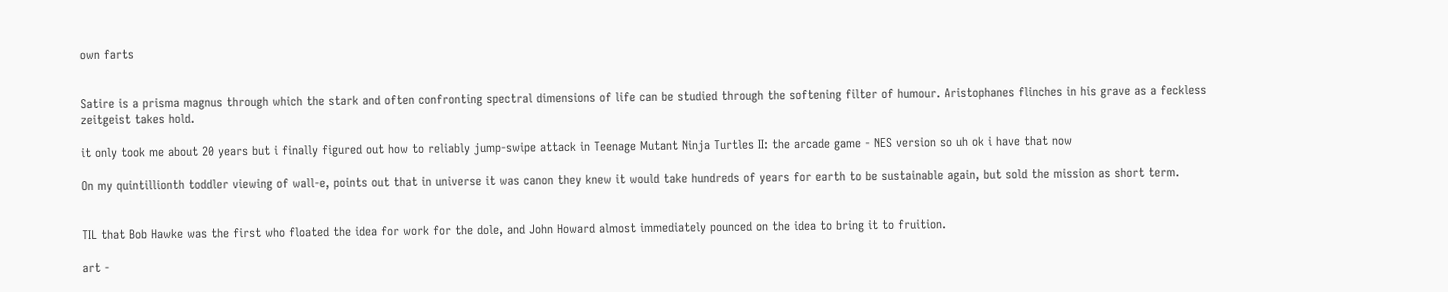own farts


Satire is a prisma magnus through which the stark and often confronting spectral dimensions of life can be studied through the softening filter of humour. Aristophanes flinches in his grave as a feckless zeitgeist takes hold.

it only took me about 20 years but i finally figured out how to reliably jump-swipe attack in Teenage Mutant Ninja Turtles II: the arcade game - NES version so uh ok i have that now

On my quintillionth toddler viewing of wall-e, points out that in universe it was canon they knew it would take hundreds of years for earth to be sustainable again, but sold the mission as short term.


TIL that Bob Hawke was the first who floated the idea for work for the dole, and John Howard almost immediately pounced on the idea to bring it to fruition.

art -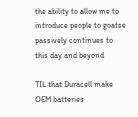the ability to allow me to introduce people to goatse passively continues to this day and beyond

TIL that Duracell make OEM batteries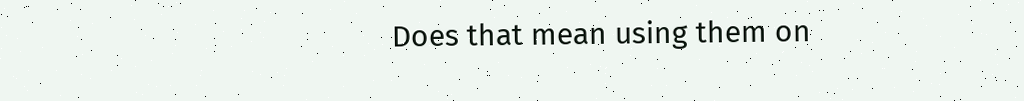Does that mean using them on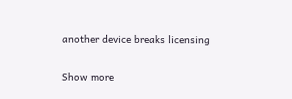another device breaks licensing

Show more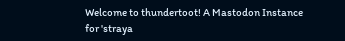Welcome to thundertoot! A Mastodon Instance for 'straya